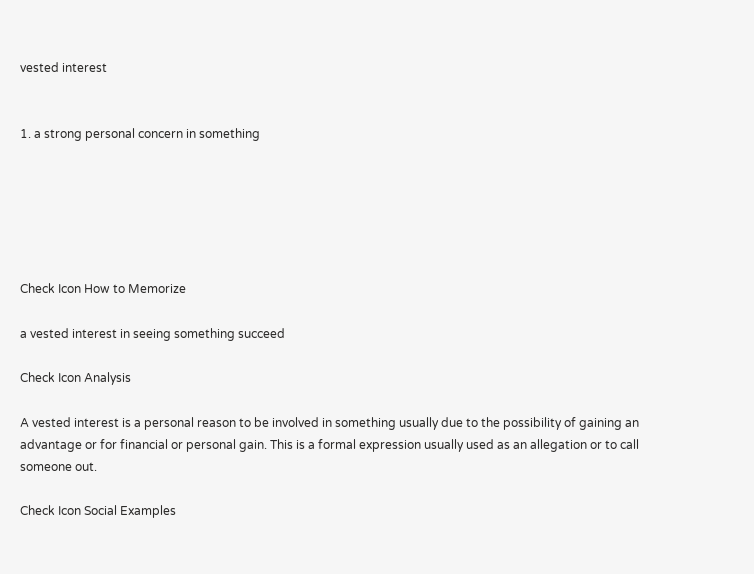vested interest


1. a strong personal concern in something






Check Icon How to Memorize

a vested interest in seeing something succeed

Check Icon Analysis

A vested interest is a personal reason to be involved in something usually due to the possibility of gaining an advantage or for financial or personal gain. This is a formal expression usually used as an allegation or to call someone out.

Check Icon Social Examples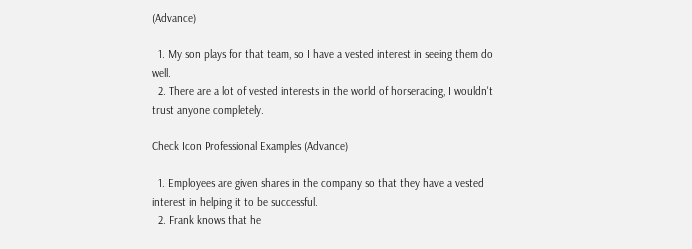(Advance)

  1. My son plays for that team, so I have a vested interest in seeing them do well.
  2. There are a lot of vested interests in the world of horseracing, I wouldn't trust anyone completely.

Check Icon Professional Examples (Advance)

  1. Employees are given shares in the company so that they have a vested interest in helping it to be successful.
  2. Frank knows that he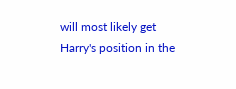will most likely get Harry's position in the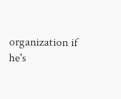organization if he's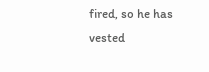fired, so he has vested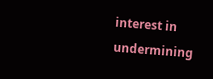interest in undermining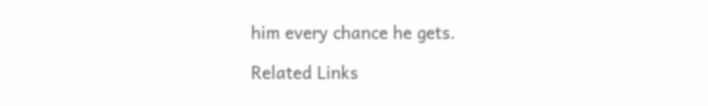him every chance he gets.

Related Links